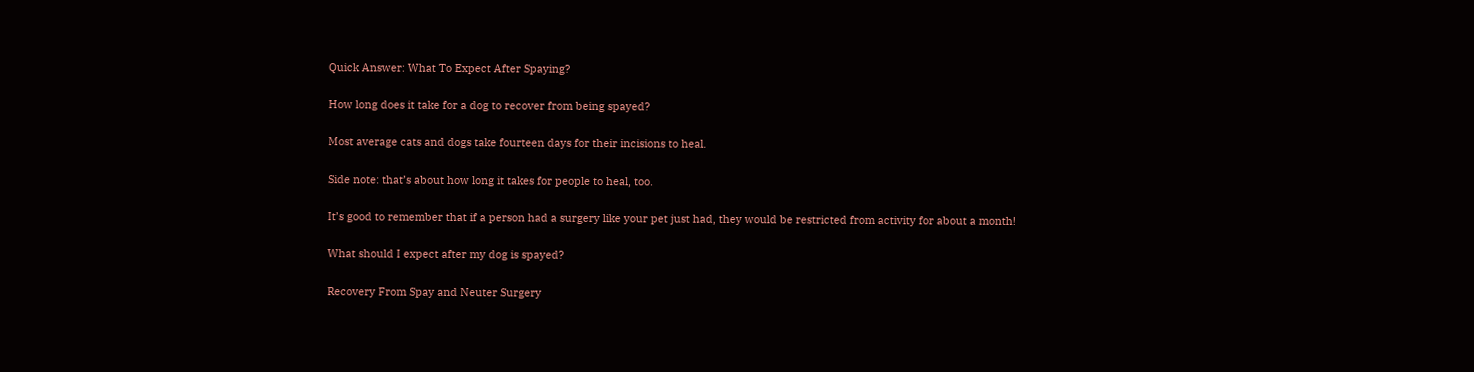Quick Answer: What To Expect After Spaying?

How long does it take for a dog to recover from being spayed?

Most average cats and dogs take fourteen days for their incisions to heal.

Side note: that’s about how long it takes for people to heal, too.

It’s good to remember that if a person had a surgery like your pet just had, they would be restricted from activity for about a month!

What should I expect after my dog is spayed?

Recovery From Spay and Neuter Surgery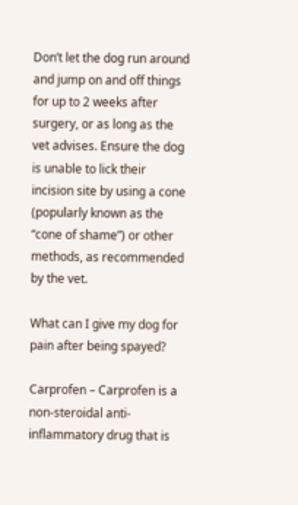Don’t let the dog run around and jump on and off things for up to 2 weeks after surgery, or as long as the vet advises. Ensure the dog is unable to lick their incision site by using a cone (popularly known as the “cone of shame”) or other methods, as recommended by the vet.

What can I give my dog for pain after being spayed?

Carprofen – Carprofen is a non-steroidal anti-inflammatory drug that is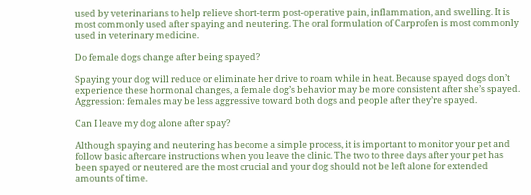used by veterinarians to help relieve short-term post-operative pain, inflammation, and swelling. It is most commonly used after spaying and neutering. The oral formulation of Carprofen is most commonly used in veterinary medicine.

Do female dogs change after being spayed?

Spaying your dog will reduce or eliminate her drive to roam while in heat. Because spayed dogs don’t experience these hormonal changes, a female dog’s behavior may be more consistent after she’s spayed. Aggression: females may be less aggressive toward both dogs and people after they’re spayed.

Can I leave my dog alone after spay?

Although spaying and neutering has become a simple process, it is important to monitor your pet and follow basic aftercare instructions when you leave the clinic. The two to three days after your pet has been spayed or neutered are the most crucial and your dog should not be left alone for extended amounts of time.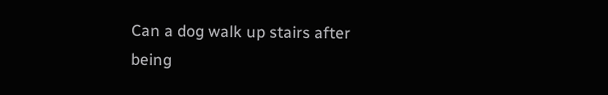Can a dog walk up stairs after being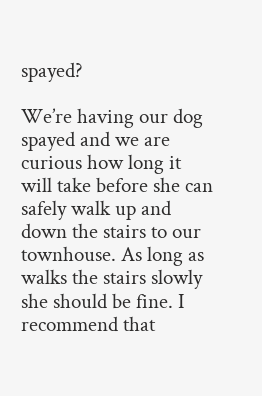spayed?

We’re having our dog spayed and we are curious how long it will take before she can safely walk up and down the stairs to our townhouse. As long as walks the stairs slowly she should be fine. I recommend that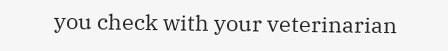you check with your veterinarian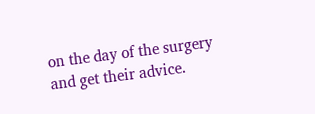on the day of the surgery and get their advice.